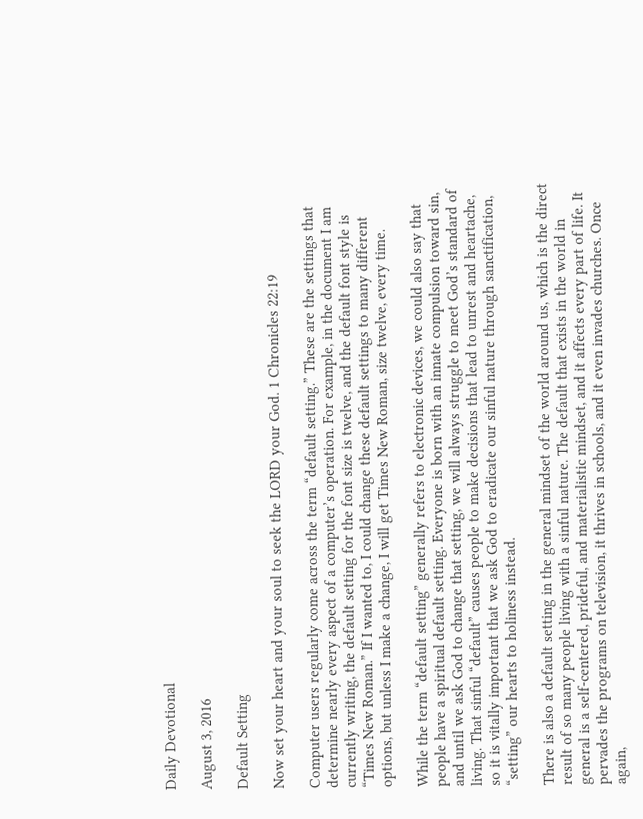Daily Devotional

August 3, 2016

Default Setting

Now set your heart and your soul to seek the LORD your God. 1 Chronicles 22:19

Computer users regularly come across the term “default setting.” These are the settings that determine nearly every aspect of a computer’s operation. For example, in the document I am currently writing, the default setting for the font size is twelve, and the default font style is “Times New Roman.” If I wanted to, I could change these default settings to many different options, but unless I make a change, I will get Times New Roman, size twelve, every time.

While the term “default setting” generally refers to electronic devices, we could also say that people have a spiritual default setting. Everyone is born with an innate compulsion toward sin, and until we ask God to change that setting, we will always struggle to meet God’s standard of living. That sinful “default” causes people to make decisions that lead to unrest and heartache, so it is vitally important that we ask God to eradicate our sinful nature through sanctification, “setting” our hearts to holiness instead.

There is also a default setting in the general mindset of the world around us, which is the direct result of so many people living with a sinful nature. The default that exists in the world in general is a self-centered, prideful, and materialistic mindset, and it affects every part of life. It pervades the programs on television, it thrives in schools, and it even invades churches. Once again,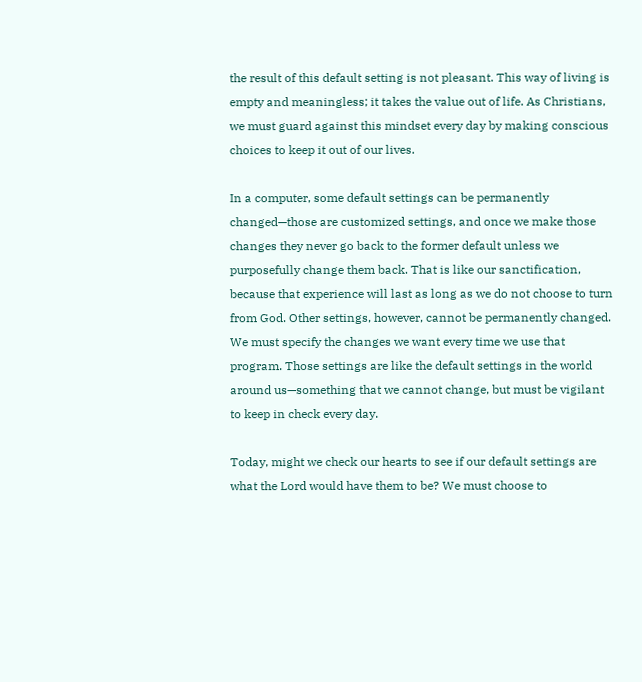the result of this default setting is not pleasant. This way of living is empty and meaningless; it takes the value out of life. As Christians, we must guard against this mindset every day by making conscious choices to keep it out of our lives.

In a computer, some default settings can be permanently changed—those are customized settings, and once we make those changes they never go back to the former default unless we purposefully change them back. That is like our sanctification, because that experience will last as long as we do not choose to turn from God. Other settings, however, cannot be permanently changed. We must specify the changes we want every time we use that program. Those settings are like the default settings in the world around us—something that we cannot change, but must be vigilant to keep in check every day.

Today, might we check our hearts to see if our default settings are what the Lord would have them to be? We must choose to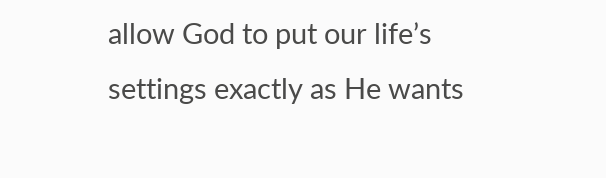allow God to put our life’s settings exactly as He wants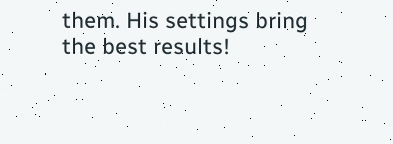them. His settings bring the best results!